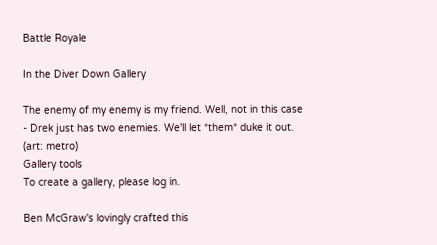Battle Royale

In the Diver Down Gallery

The enemy of my enemy is my friend. Well, not in this case - Drek just has two enemies. We'll let *them* duke it out.
(art: metro)
Gallery tools
To create a gallery, please log in.

Ben McGraw's lovingly crafted this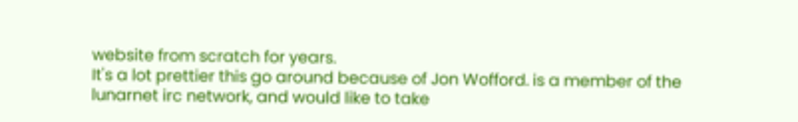website from scratch for years.
It's a lot prettier this go around because of Jon Wofford. is a member of the lunarnet irc network, and would like to take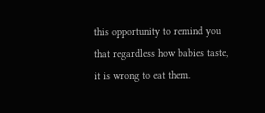this opportunity to remind you that regardless how babies taste, it is wrong to eat them.